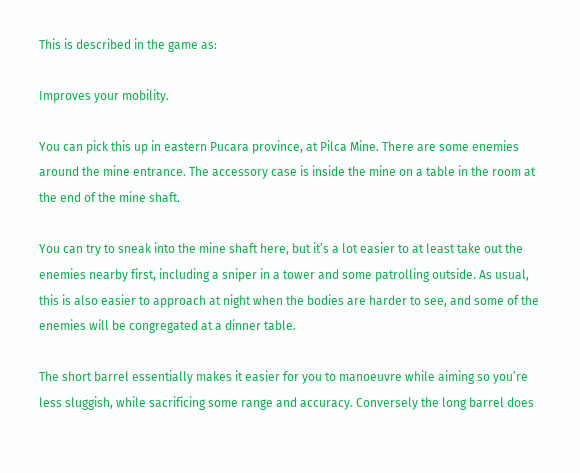This is described in the game as:

Improves your mobility.

You can pick this up in eastern Pucara province, at Pilca Mine. There are some enemies around the mine entrance. The accessory case is inside the mine on a table in the room at the end of the mine shaft.

You can try to sneak into the mine shaft here, but it’s a lot easier to at least take out the enemies nearby first, including a sniper in a tower and some patrolling outside. As usual, this is also easier to approach at night when the bodies are harder to see, and some of the enemies will be congregated at a dinner table.

The short barrel essentially makes it easier for you to manoeuvre while aiming so you’re less sluggish, while sacrificing some range and accuracy. Conversely the long barrel does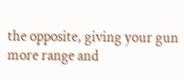the opposite, giving your gun more range and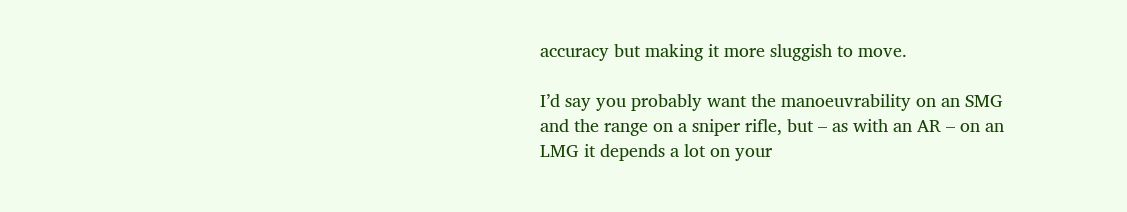accuracy but making it more sluggish to move.

I’d say you probably want the manoeuvrability on an SMG and the range on a sniper rifle, but – as with an AR – on an LMG it depends a lot on your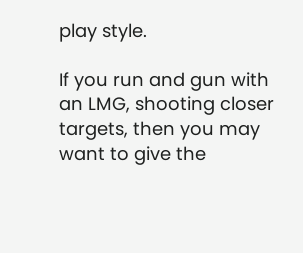play style.

If you run and gun with an LMG, shooting closer targets, then you may want to give the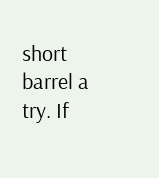short barrel a try. If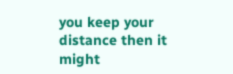you keep your distance then it might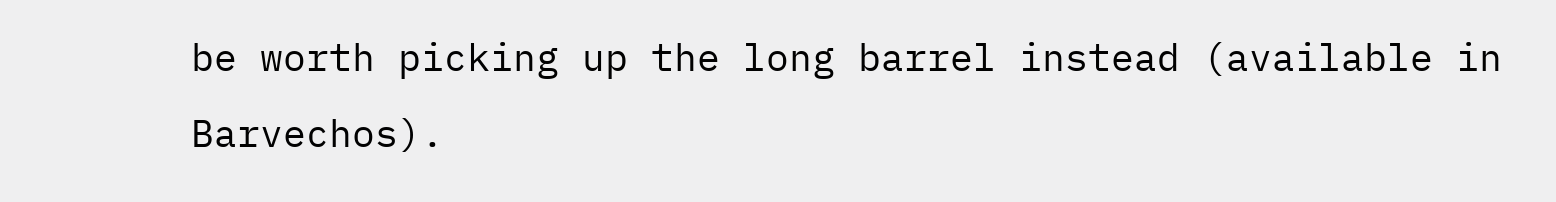be worth picking up the long barrel instead (available in Barvechos).